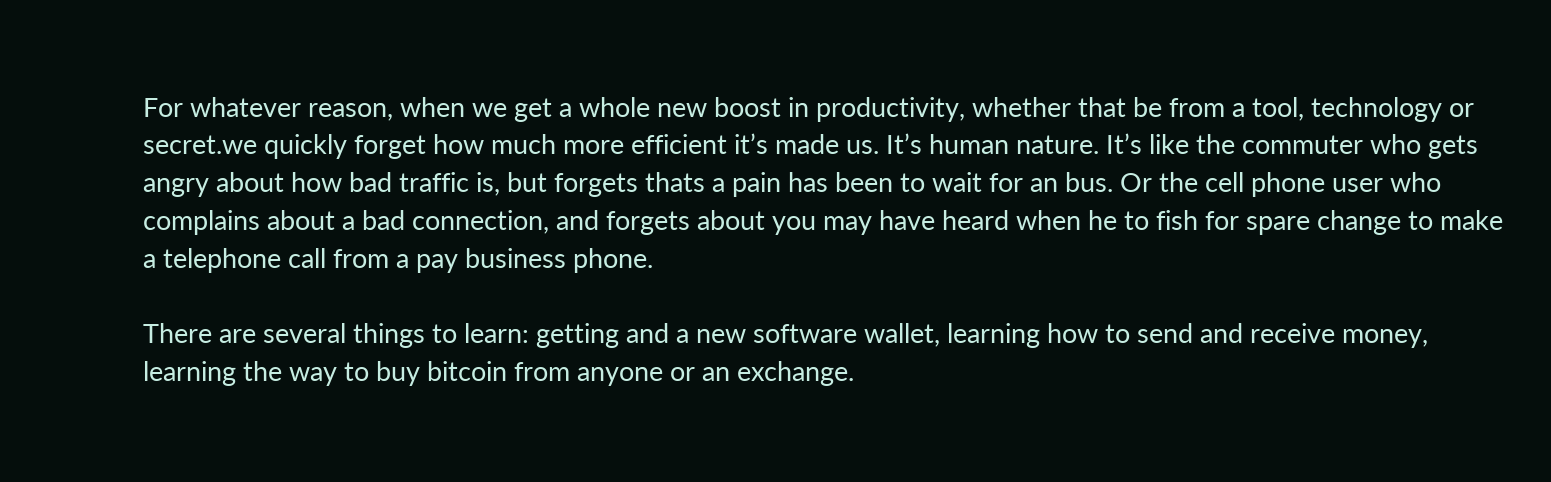For whatever reason, when we get a whole new boost in productivity, whether that be from a tool, technology or secret.we quickly forget how much more efficient it’s made us. It’s human nature. It’s like the commuter who gets angry about how bad traffic is, but forgets thats a pain has been to wait for an bus. Or the cell phone user who complains about a bad connection, and forgets about you may have heard when he to fish for spare change to make a telephone call from a pay business phone.

There are several things to learn: getting and a new software wallet, learning how to send and receive money, learning the way to buy bitcoin from anyone or an exchange.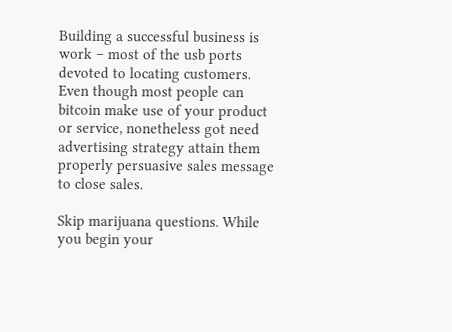Building a successful business is work – most of the usb ports devoted to locating customers. Even though most people can bitcoin make use of your product or service, nonetheless got need advertising strategy attain them properly persuasive sales message to close sales.

Skip marijuana questions. While you begin your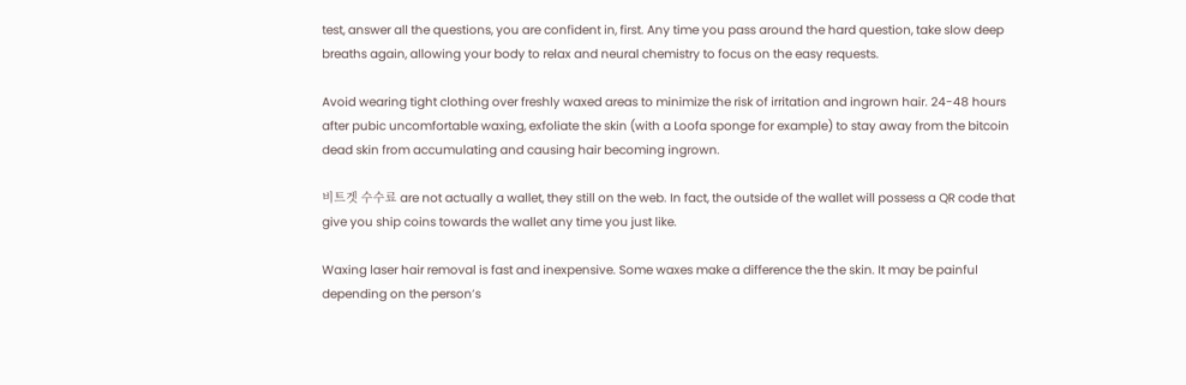test, answer all the questions, you are confident in, first. Any time you pass around the hard question, take slow deep breaths again, allowing your body to relax and neural chemistry to focus on the easy requests.

Avoid wearing tight clothing over freshly waxed areas to minimize the risk of irritation and ingrown hair. 24-48 hours after pubic uncomfortable waxing, exfoliate the skin (with a Loofa sponge for example) to stay away from the bitcoin dead skin from accumulating and causing hair becoming ingrown.

비트겟 수수료 are not actually a wallet, they still on the web. In fact, the outside of the wallet will possess a QR code that give you ship coins towards the wallet any time you just like.

Waxing laser hair removal is fast and inexpensive. Some waxes make a difference the the skin. It may be painful depending on the person’s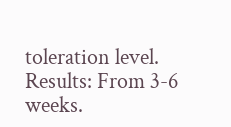toleration level. Results: From 3-6 weeks.